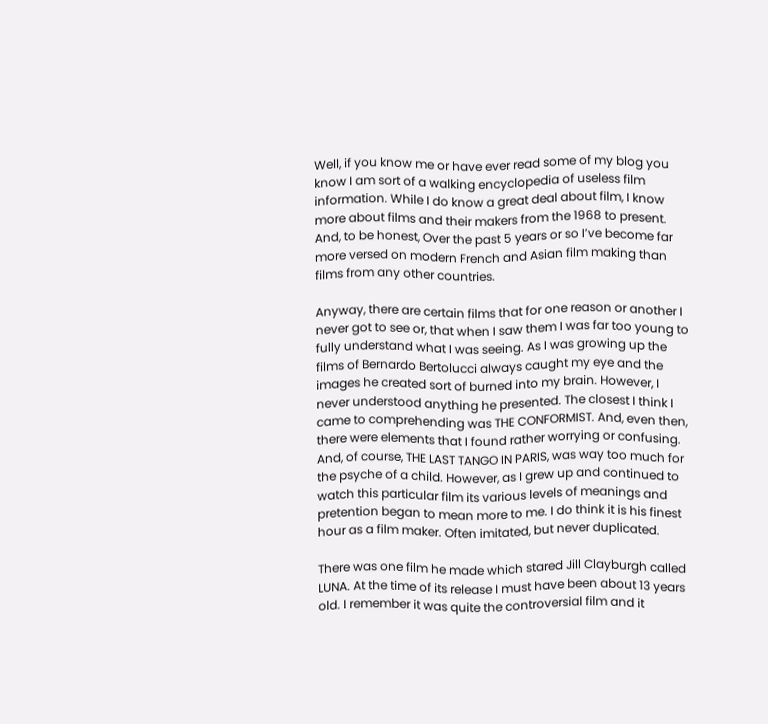Well, if you know me or have ever read some of my blog you know I am sort of a walking encyclopedia of useless film information. While I do know a great deal about film, I know more about films and their makers from the 1968 to present. And, to be honest, Over the past 5 years or so I’ve become far more versed on modern French and Asian film making than films from any other countries.

Anyway, there are certain films that for one reason or another I never got to see or, that when I saw them I was far too young to fully understand what I was seeing. As I was growing up the films of Bernardo Bertolucci always caught my eye and the images he created sort of burned into my brain. However, I never understood anything he presented. The closest I think I came to comprehending was THE CONFORMIST. And, even then, there were elements that I found rather worrying or confusing. And, of course, THE LAST TANGO IN PARIS, was way too much for the psyche of a child. However, as I grew up and continued to watch this particular film its various levels of meanings and pretention began to mean more to me. I do think it is his finest hour as a film maker. Often imitated, but never duplicated.

There was one film he made which stared Jill Clayburgh called LUNA. At the time of its release I must have been about 13 years old. I remember it was quite the controversial film and it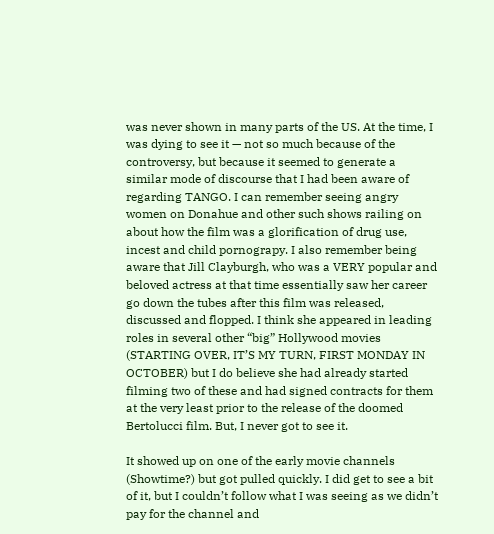was never shown in many parts of the US. At the time, I was dying to see it — not so much because of the controversy, but because it seemed to generate a similar mode of discourse that I had been aware of regarding TANGO. I can remember seeing angry women on Donahue and other such shows railing on about how the film was a glorification of drug use, incest and child pornograpy. I also remember being aware that Jill Clayburgh, who was a VERY popular and beloved actress at that time essentially saw her career go down the tubes after this film was released, discussed and flopped. I think she appeared in leading roles in several other “big” Hollywood movies (STARTING OVER, IT’S MY TURN, FIRST MONDAY IN OCTOBER) but I do believe she had already started filming two of these and had signed contracts for them at the very least prior to the release of the doomed Bertolucci film. But, I never got to see it.

It showed up on one of the early movie channels (Showtime?) but got pulled quickly. I did get to see a bit of it, but I couldn’t follow what I was seeing as we didn’t pay for the channel and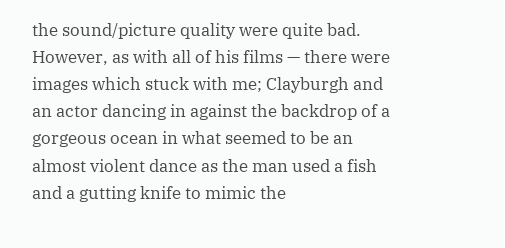the sound/picture quality were quite bad. However, as with all of his films — there were images which stuck with me; Clayburgh and an actor dancing in against the backdrop of a gorgeous ocean in what seemed to be an almost violent dance as the man used a fish and a gutting knife to mimic the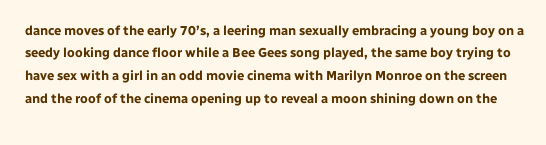dance moves of the early 70’s, a leering man sexually embracing a young boy on a seedy looking dance floor while a Bee Gees song played, the same boy trying to have sex with a girl in an odd movie cinema with Marilyn Monroe on the screen and the roof of the cinema opening up to reveal a moon shining down on the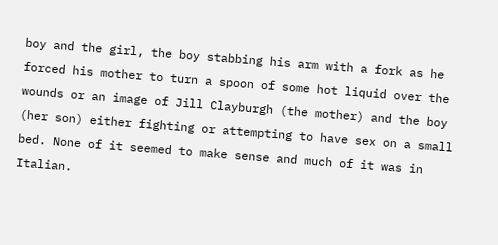boy and the girl, the boy stabbing his arm with a fork as he forced his mother to turn a spoon of some hot liquid over the wounds or an image of Jill Clayburgh (the mother) and the boy (her son) either fighting or attempting to have sex on a small bed. None of it seemed to make sense and much of it was in Italian.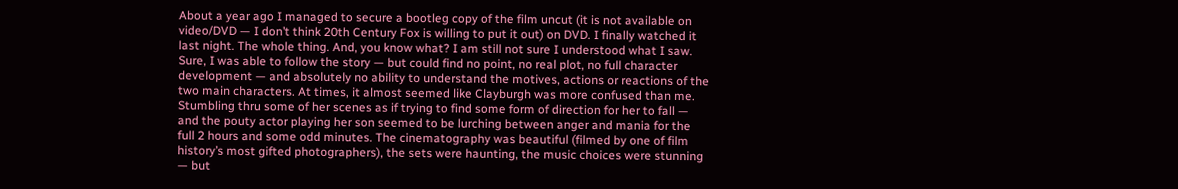About a year ago I managed to secure a bootleg copy of the film uncut (it is not available on video/DVD — I don’t think 20th Century Fox is willing to put it out) on DVD. I finally watched it last night. The whole thing. And, you know what? I am still not sure I understood what I saw. Sure, I was able to follow the story — but could find no point, no real plot, no full character development — and absolutely no ability to understand the motives, actions or reactions of the two main characters. At times, it almost seemed like Clayburgh was more confused than me. Stumbling thru some of her scenes as if trying to find some form of direction for her to fall — and the pouty actor playing her son seemed to be lurching between anger and mania for the full 2 hours and some odd minutes. The cinematography was beautiful (filmed by one of film history’s most gifted photographers), the sets were haunting, the music choices were stunning — but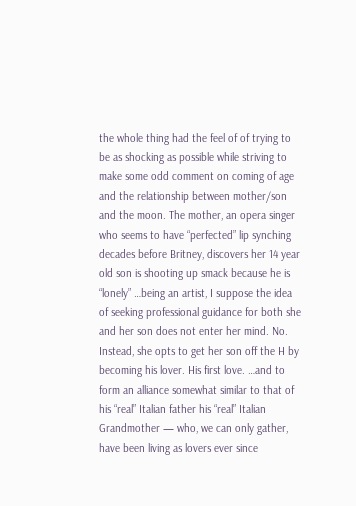the whole thing had the feel of of trying to be as shocking as possible while striving to make some odd comment on coming of age and the relationship between mother/son and the moon. The mother, an opera singer who seems to have “perfected” lip synching decades before Britney, discovers her 14 year old son is shooting up smack because he is “lonely” …being an artist, I suppose the idea of seeking professional guidance for both she and her son does not enter her mind. No. Instead, she opts to get her son off the H by becoming his lover. His first love. …and to form an alliance somewhat similar to that of his “real” Italian father his “real” Italian Grandmother — who, we can only gather, have been living as lovers ever since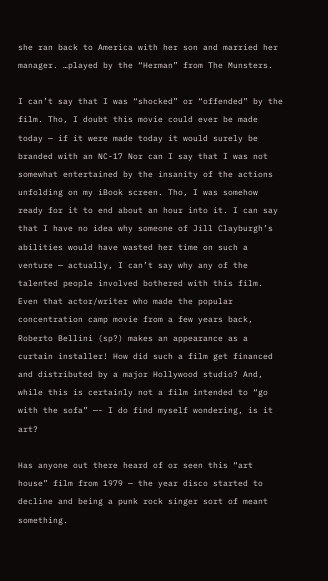she ran back to America with her son and married her manager. …played by the “Herman” from The Munsters.

I can’t say that I was “shocked” or “offended” by the film. Tho, I doubt this movie could ever be made today — if it were made today it would surely be branded with an NC-17 Nor can I say that I was not somewhat entertained by the insanity of the actions unfolding on my iBook screen. Tho, I was somehow ready for it to end about an hour into it. I can say that I have no idea why someone of Jill Clayburgh’s abilities would have wasted her time on such a venture — actually, I can’t say why any of the talented people involved bothered with this film. Even that actor/writer who made the popular concentration camp movie from a few years back, Roberto Bellini (sp?) makes an appearance as a curtain installer! How did such a film get financed and distributed by a major Hollywood studio? And, while this is certainly not a film intended to “go with the sofa” —- I do find myself wondering, is it art?

Has anyone out there heard of or seen this “art house” film from 1979 — the year disco started to decline and being a punk rock singer sort of meant something.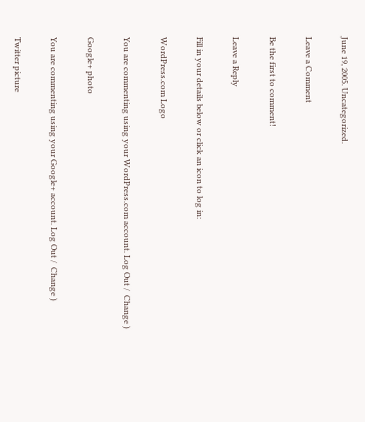June 19, 2005. Uncategorized.

Leave a Comment

Be the first to comment!

Leave a Reply

Fill in your details below or click an icon to log in:

WordPress.com Logo

You are commenting using your WordPress.com account. Log Out /  Change )

Google+ photo

You are commenting using your Google+ account. Log Out /  Change )

Twitter picture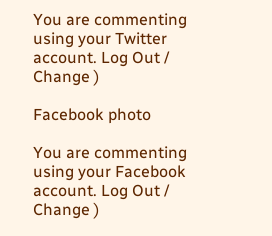You are commenting using your Twitter account. Log Out /  Change )

Facebook photo

You are commenting using your Facebook account. Log Out /  Change )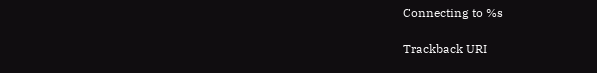Connecting to %s

Trackback URI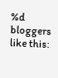%d bloggers like this: